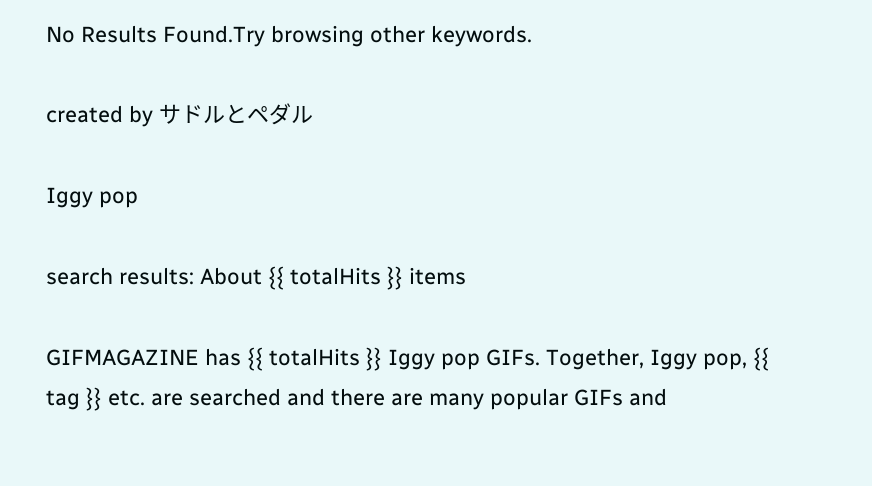No Results Found.Try browsing other keywords.

created by サドルとペダル

Iggy pop

search results: About {{ totalHits }} items

GIFMAGAZINE has {{ totalHits }} Iggy pop GIFs. Together, Iggy pop, {{ tag }} etc. are searched and there are many popular GIFs and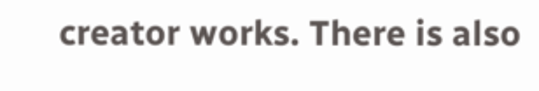creator works. There is also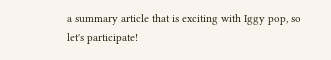a summary article that is exciting with Iggy pop, so let's participate!